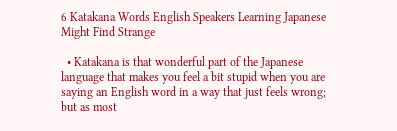6 Katakana Words English Speakers Learning Japanese Might Find Strange

  • Katakana is that wonderful part of the Japanese language that makes you feel a bit stupid when you are saying an English word in a way that just feels wrong; but as most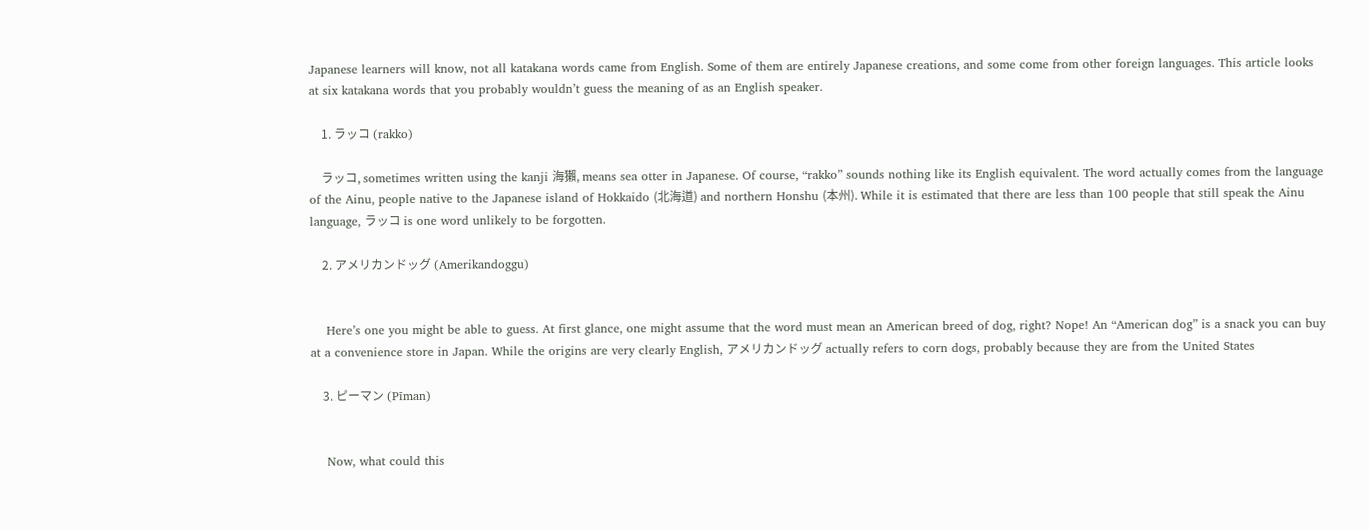Japanese learners will know, not all katakana words came from English. Some of them are entirely Japanese creations, and some come from other foreign languages. This article looks at six katakana words that you probably wouldn’t guess the meaning of as an English speaker.

    1. ラッコ (rakko)

    ラッコ, sometimes written using the kanji 海獺, means sea otter in Japanese. Of course, “rakko” sounds nothing like its English equivalent. The word actually comes from the language of the Ainu, people native to the Japanese island of Hokkaido (北海道) and northern Honshu (本州). While it is estimated that there are less than 100 people that still speak the Ainu language, ラッコ is one word unlikely to be forgotten.

    2. アメリカンドッグ (Amerikandoggu)


    Here’s one you might be able to guess. At first glance, one might assume that the word must mean an American breed of dog, right? Nope! An “American dog” is a snack you can buy at a convenience store in Japan. While the origins are very clearly English, アメリカンドッグ actually refers to corn dogs, probably because they are from the United States

    3. ピーマン (Pīman)


    Now, what could this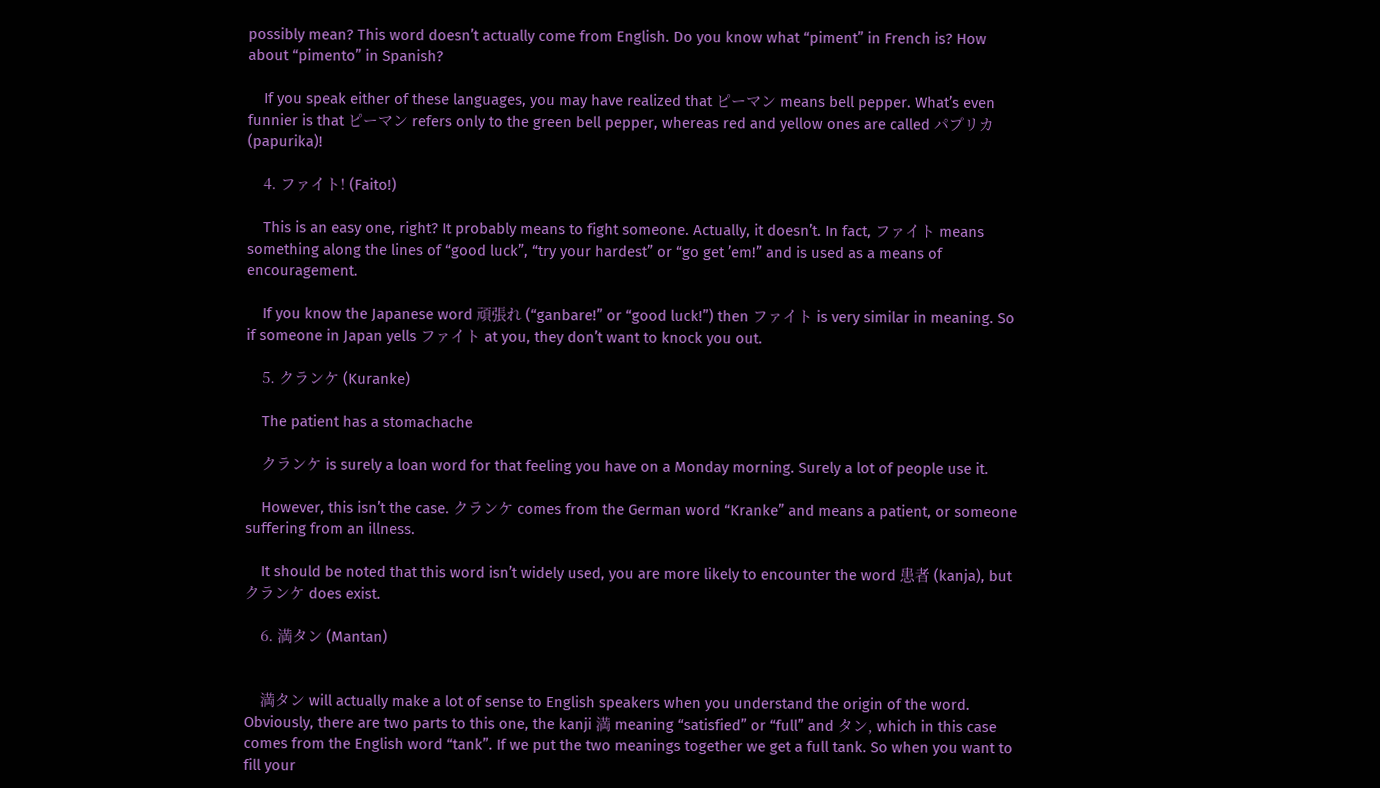possibly mean? This word doesn’t actually come from English. Do you know what “piment” in French is? How about “pimento” in Spanish?

    If you speak either of these languages, you may have realized that ピーマン means bell pepper. What’s even funnier is that ピーマン refers only to the green bell pepper, whereas red and yellow ones are called パプリカ (papurika)!

    4. ファイト! (Faito!)

    This is an easy one, right? It probably means to fight someone. Actually, it doesn’t. In fact, ファイト means something along the lines of “good luck”, “try your hardest” or “go get ’em!” and is used as a means of encouragement.

    If you know the Japanese word 頑張れ (“ganbare!” or “good luck!”) then ファイト is very similar in meaning. So if someone in Japan yells ファイト at you, they don’t want to knock you out.

    5. クランケ (Kuranke)

    The patient has a stomachache

    クランケ is surely a loan word for that feeling you have on a Monday morning. Surely a lot of people use it.

    However, this isn’t the case. クランケ comes from the German word “Kranke” and means a patient, or someone suffering from an illness.

    It should be noted that this word isn’t widely used, you are more likely to encounter the word 患者 (kanja), but クランケ does exist.

    6. 満タン (Mantan)


    満タン will actually make a lot of sense to English speakers when you understand the origin of the word. Obviously, there are two parts to this one, the kanji 満 meaning “satisfied” or “full” and タン, which in this case comes from the English word “tank”. If we put the two meanings together we get a full tank. So when you want to fill your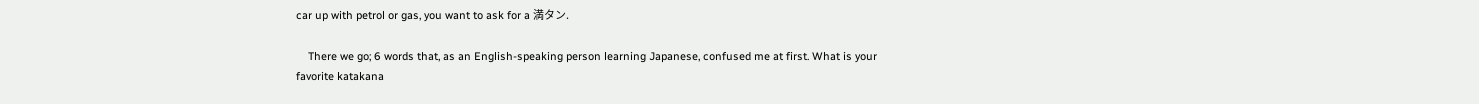car up with petrol or gas, you want to ask for a 満タン.

    There we go; 6 words that, as an English-speaking person learning Japanese, confused me at first. What is your favorite katakana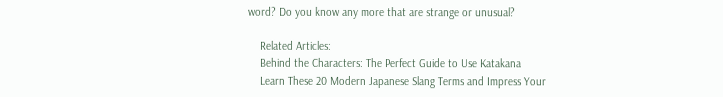word? Do you know any more that are strange or unusual?

    Related Articles:
    Behind the Characters: The Perfect Guide to Use Katakana
    Learn These 20 Modern Japanese Slang Terms and Impress Your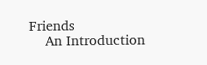Friends
    An Introduction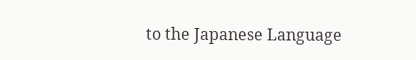to the Japanese Language